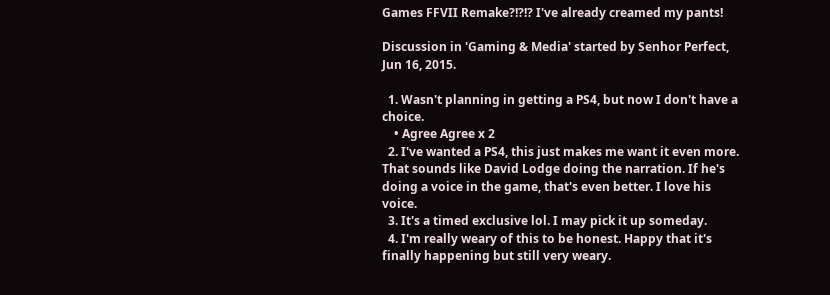Games FFVII Remake?!?!? I've already creamed my pants!

Discussion in 'Gaming & Media' started by Senhor Perfect, Jun 16, 2015.

  1. Wasn't planning in getting a PS4, but now I don't have a choice.
    • Agree Agree x 2
  2. I've wanted a PS4, this just makes me want it even more. That sounds like David Lodge doing the narration. If he's doing a voice in the game, that's even better. I love his voice.
  3. It's a timed exclusive lol. I may pick it up someday.
  4. I'm really weary of this to be honest. Happy that it's finally happening but still very weary.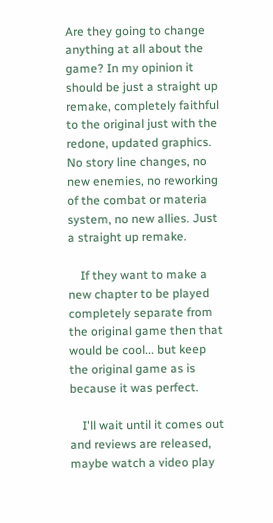Are they going to change anything at all about the game? In my opinion it should be just a straight up remake, completely faithful to the original just with the redone, updated graphics. No story line changes, no new enemies, no reworking of the combat or materia system, no new allies. Just a straight up remake.

    If they want to make a new chapter to be played completely separate from the original game then that would be cool... but keep the original game as is because it was perfect.

    I'll wait until it comes out and reviews are released, maybe watch a video play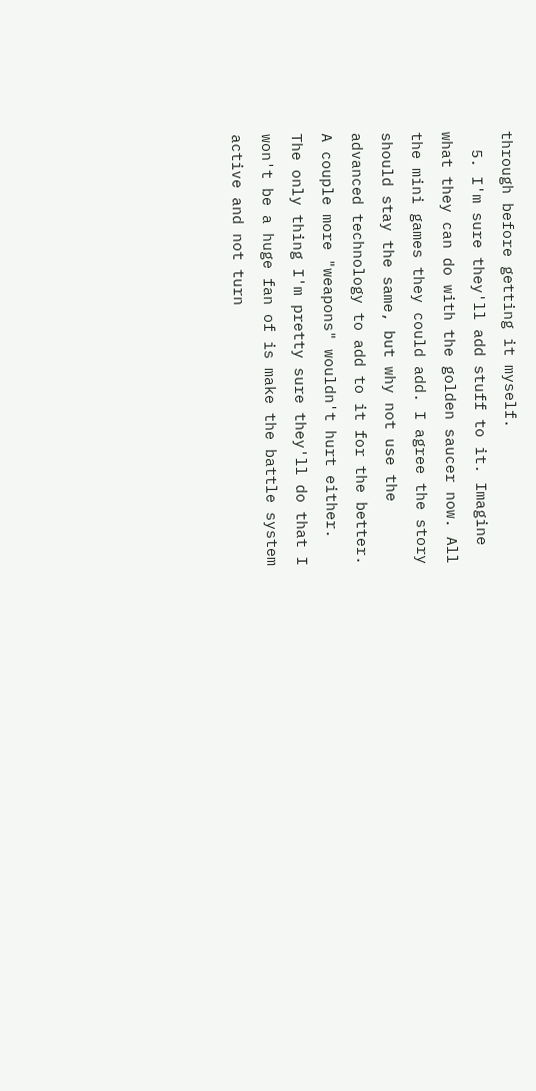through before getting it myself.
  5. I'm sure they'll add stuff to it. Imagine what they can do with the golden saucer now. All the mini games they could add. I agree the story should stay the same, but why not use the advanced technology to add to it for the better. A couple more "weapons" wouldn't hurt either. The only thing I'm pretty sure they'll do that I won't be a huge fan of is make the battle system active and not turn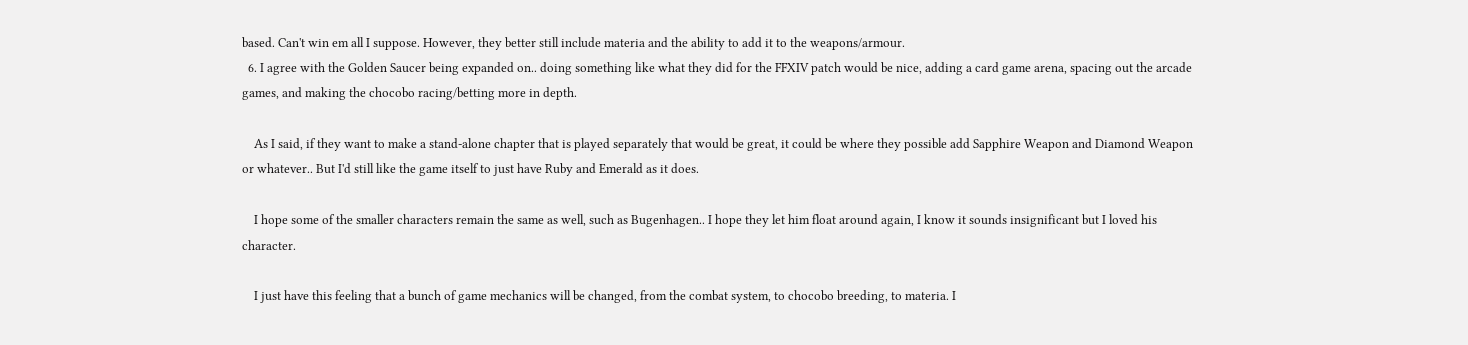based. Can't win em all I suppose. However, they better still include materia and the ability to add it to the weapons/armour.
  6. I agree with the Golden Saucer being expanded on.. doing something like what they did for the FFXIV patch would be nice, adding a card game arena, spacing out the arcade games, and making the chocobo racing/betting more in depth.

    As I said, if they want to make a stand-alone chapter that is played separately that would be great, it could be where they possible add Sapphire Weapon and Diamond Weapon or whatever.. But I'd still like the game itself to just have Ruby and Emerald as it does.

    I hope some of the smaller characters remain the same as well, such as Bugenhagen.. I hope they let him float around again, I know it sounds insignificant but I loved his character.

    I just have this feeling that a bunch of game mechanics will be changed, from the combat system, to chocobo breeding, to materia. I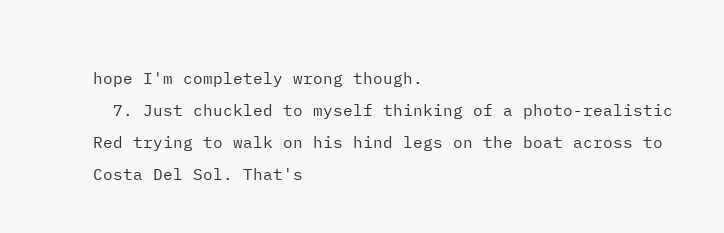hope I'm completely wrong though.
  7. Just chuckled to myself thinking of a photo-realistic Red trying to walk on his hind legs on the boat across to Costa Del Sol. That's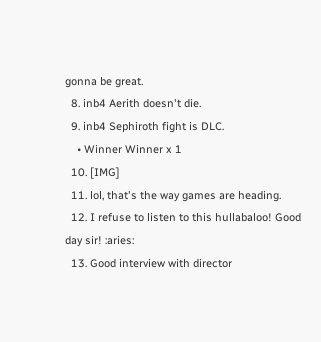gonna be great.
  8. inb4 Aerith doesn't die.
  9. inb4 Sephiroth fight is DLC.
    • Winner Winner x 1
  10. [IMG]
  11. lol, that's the way games are heading.
  12. I refuse to listen to this hullabaloo! Good day sir! :aries:
  13. Good interview with director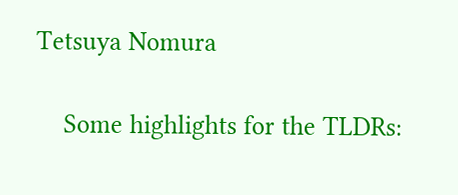Tetsuya Nomura

    Some highlights for the TLDRs: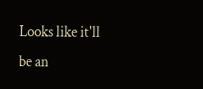Looks like it'll be an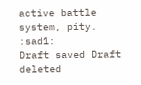active battle system, pity. :sad1:
Draft saved Draft deleted